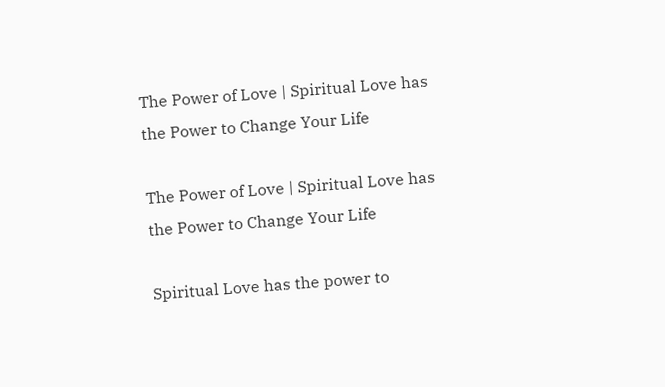The Power of Love | Spiritual Love has the Power to Change Your Life

The Power of Love | Spiritual Love has the Power to Change Your Life

Spiritual Love has the power to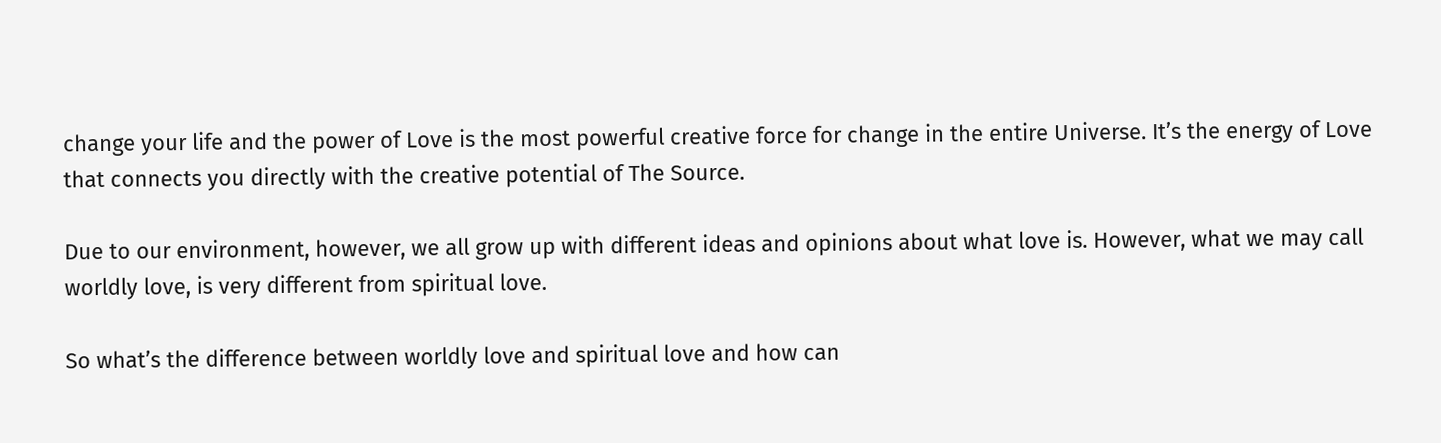change your life and the power of Love is the most powerful creative force for change in the entire Universe. It’s the energy of Love that connects you directly with the creative potential of The Source.

Due to our environment, however, we all grow up with different ideas and opinions about what love is. However, what we may call worldly love, is very different from spiritual love.

So what’s the difference between worldly love and spiritual love and how can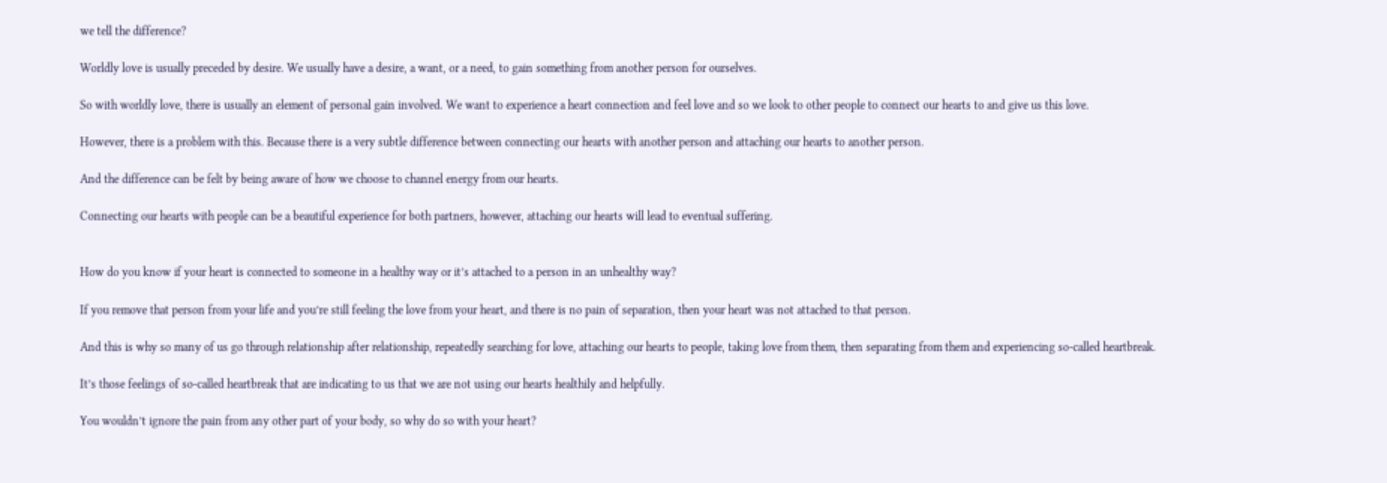we tell the difference?

Worldly love is usually preceded by desire. We usually have a desire, a want, or a need, to gain something from another person for ourselves.

So with worldly love, there is usually an element of personal gain involved. We want to experience a heart connection and feel love and so we look to other people to connect our hearts to and give us this love.

However, there is a problem with this. Because there is a very subtle difference between connecting our hearts with another person and attaching our hearts to another person.

And the difference can be felt by being aware of how we choose to channel energy from our hearts.

Connecting our hearts with people can be a beautiful experience for both partners, however, attaching our hearts will lead to eventual suffering.


How do you know if your heart is connected to someone in a healthy way or it’s attached to a person in an unhealthy way?

If you remove that person from your life and you’re still feeling the love from your heart, and there is no pain of separation, then your heart was not attached to that person.

And this is why so many of us go through relationship after relationship, repeatedly searching for love, attaching our hearts to people, taking love from them, then separating from them and experiencing so-called heartbreak.

It’s those feelings of so-called heartbreak that are indicating to us that we are not using our hearts healthily and helpfully.

You wouldn’t ignore the pain from any other part of your body, so why do so with your heart?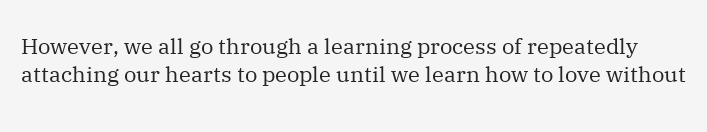However, we all go through a learning process of repeatedly attaching our hearts to people until we learn how to love without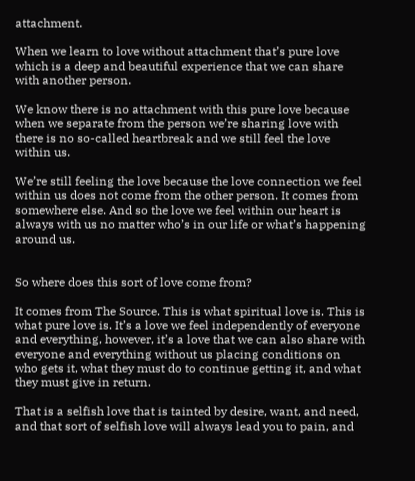attachment.

When we learn to love without attachment that’s pure love which is a deep and beautiful experience that we can share with another person.

We know there is no attachment with this pure love because when we separate from the person we’re sharing love with there is no so-called heartbreak and we still feel the love within us.

We’re still feeling the love because the love connection we feel within us does not come from the other person. It comes from somewhere else. And so the love we feel within our heart is always with us no matter who’s in our life or what’s happening around us.


So where does this sort of love come from?

It comes from The Source. This is what spiritual love is. This is what pure love is. It’s a love we feel independently of everyone and everything, however, it’s a love that we can also share with everyone and everything without us placing conditions on who gets it, what they must do to continue getting it, and what they must give in return.

That is a selfish love that is tainted by desire, want, and need, and that sort of selfish love will always lead you to pain, and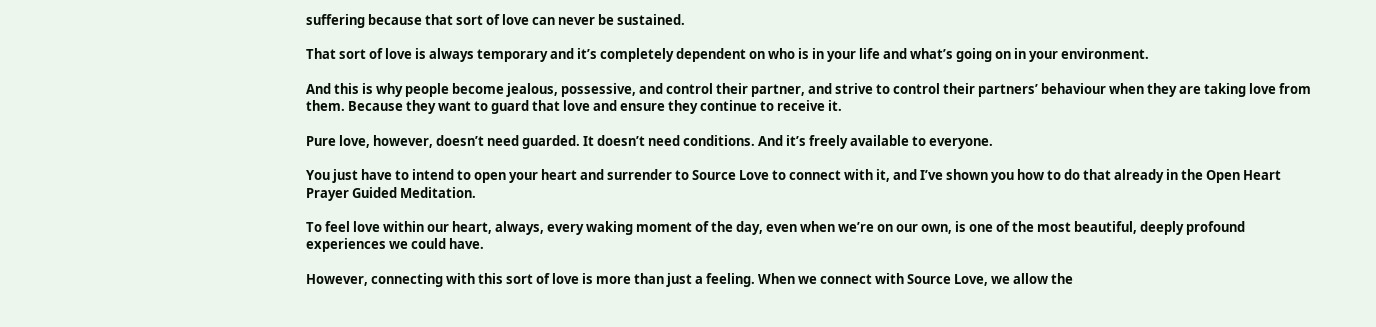suffering because that sort of love can never be sustained.

That sort of love is always temporary and it’s completely dependent on who is in your life and what’s going on in your environment.

And this is why people become jealous, possessive, and control their partner, and strive to control their partners’ behaviour when they are taking love from them. Because they want to guard that love and ensure they continue to receive it.

Pure love, however, doesn’t need guarded. It doesn’t need conditions. And it’s freely available to everyone.

You just have to intend to open your heart and surrender to Source Love to connect with it, and I’ve shown you how to do that already in the Open Heart Prayer Guided Meditation.

To feel love within our heart, always, every waking moment of the day, even when we’re on our own, is one of the most beautiful, deeply profound experiences we could have.

However, connecting with this sort of love is more than just a feeling. When we connect with Source Love, we allow the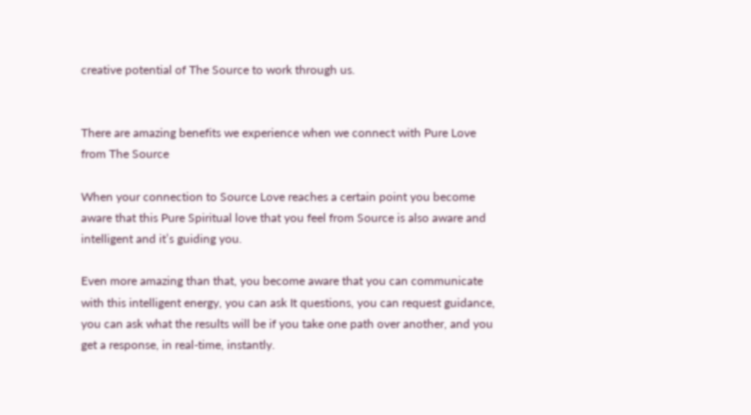creative potential of The Source to work through us.


There are amazing benefits we experience when we connect with Pure Love from The Source

When your connection to Source Love reaches a certain point you become aware that this Pure Spiritual love that you feel from Source is also aware and intelligent and it’s guiding you.

Even more amazing than that, you become aware that you can communicate with this intelligent energy, you can ask It questions, you can request guidance, you can ask what the results will be if you take one path over another, and you get a response, in real-time, instantly.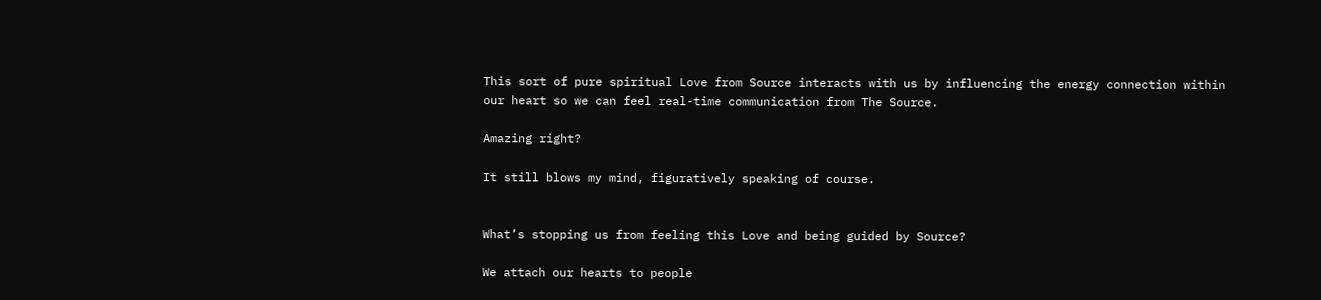This sort of pure spiritual Love from Source interacts with us by influencing the energy connection within our heart so we can feel real-time communication from The Source.

Amazing right?

It still blows my mind, figuratively speaking of course.


What’s stopping us from feeling this Love and being guided by Source?

We attach our hearts to people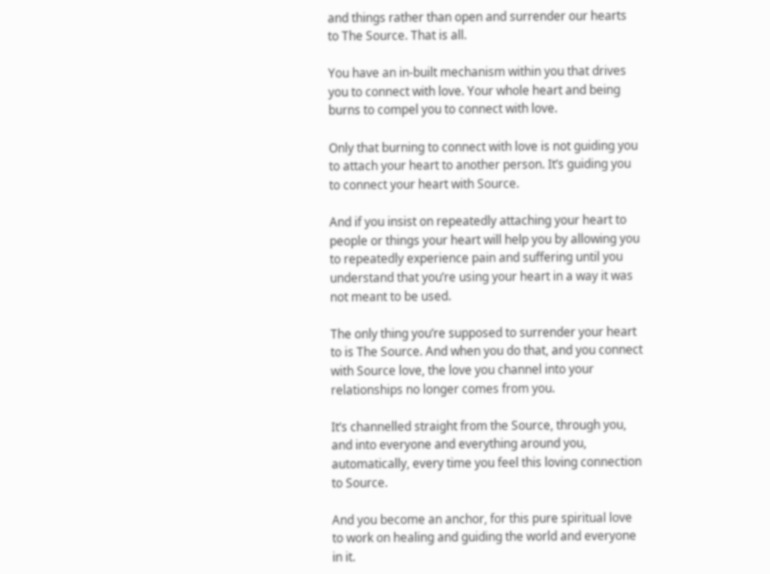and things rather than open and surrender our hearts to The Source. That is all.

You have an in-built mechanism within you that drives you to connect with love. Your whole heart and being burns to compel you to connect with love.

Only that burning to connect with love is not guiding you to attach your heart to another person. It’s guiding you to connect your heart with Source.

And if you insist on repeatedly attaching your heart to people or things your heart will help you by allowing you to repeatedly experience pain and suffering until you understand that you’re using your heart in a way it was not meant to be used.

The only thing you’re supposed to surrender your heart to is The Source. And when you do that, and you connect with Source love, the love you channel into your relationships no longer comes from you.

It’s channelled straight from the Source, through you, and into everyone and everything around you, automatically, every time you feel this loving connection to Source.

And you become an anchor, for this pure spiritual love to work on healing and guiding the world and everyone in it.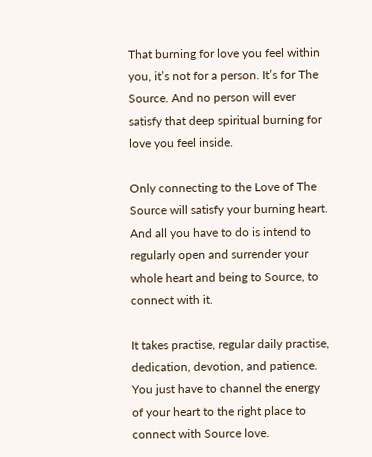That burning for love you feel within you, it’s not for a person. It’s for The Source. And no person will ever satisfy that deep spiritual burning for love you feel inside.

Only connecting to the Love of The Source will satisfy your burning heart. And all you have to do is intend to regularly open and surrender your whole heart and being to Source, to connect with it.

It takes practise, regular daily practise, dedication, devotion, and patience. You just have to channel the energy of your heart to the right place to connect with Source love.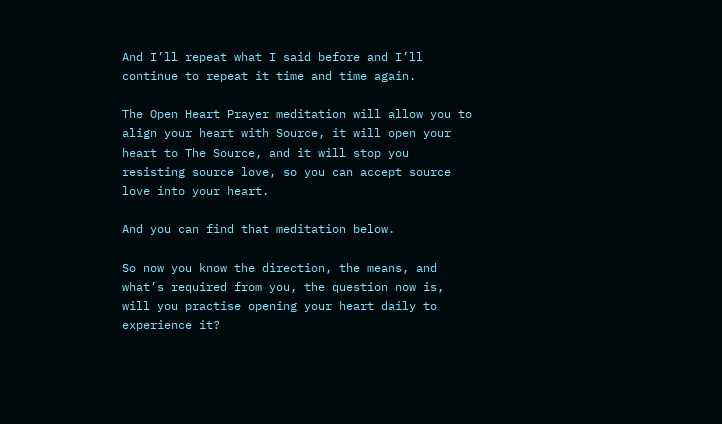And I’ll repeat what I said before and I’ll continue to repeat it time and time again.

The Open Heart Prayer meditation will allow you to align your heart with Source, it will open your heart to The Source, and it will stop you resisting source love, so you can accept source love into your heart.

And you can find that meditation below.

So now you know the direction, the means, and what’s required from you, the question now is, will you practise opening your heart daily to experience it?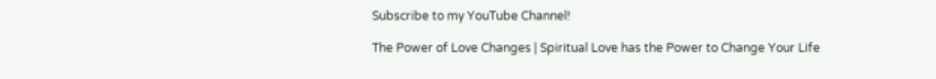Subscribe to my YouTube Channel!

The Power of Love Changes | Spiritual Love has the Power to Change Your Life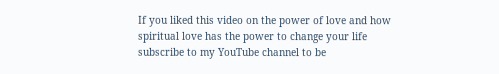If you liked this video on the power of love and how spiritual love has the power to change your life subscribe to my YouTube channel to be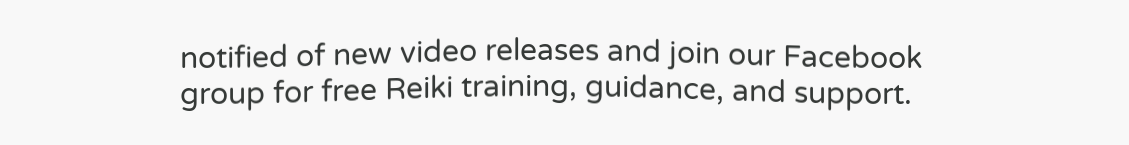notified of new video releases and join our Facebook group for free Reiki training, guidance, and support.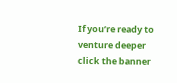If you’re ready to venture deeper click the banner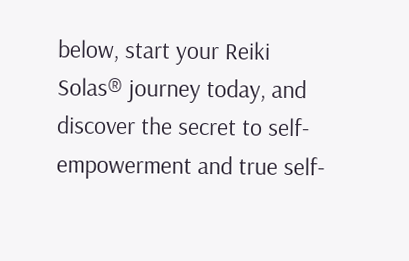below, start your Reiki Solas® journey today, and discover the secret to self-empowerment and true self-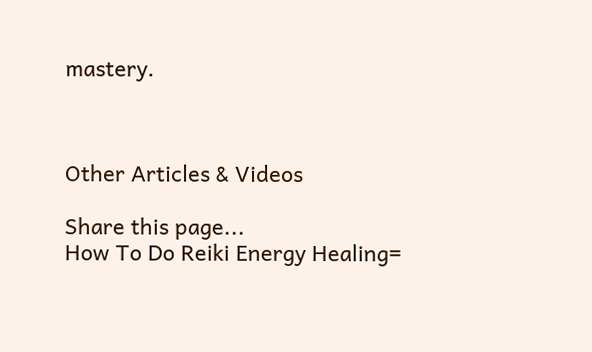mastery.



Other Articles & Videos

Share this page...
How To Do Reiki Energy Healing=